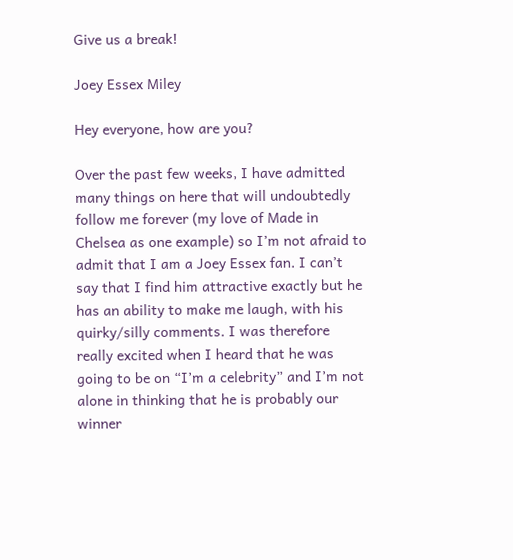Give us a break!

Joey Essex Miley

Hey everyone, how are you?

Over the past few weeks, I have admitted many things on here that will undoubtedly follow me forever (my love of Made in Chelsea as one example) so I’m not afraid to admit that I am a Joey Essex fan. I can’t say that I find him attractive exactly but he has an ability to make me laugh, with his quirky/silly comments. I was therefore really excited when I heard that he was going to be on “I’m a celebrity” and I’m not alone in thinking that he is probably our winner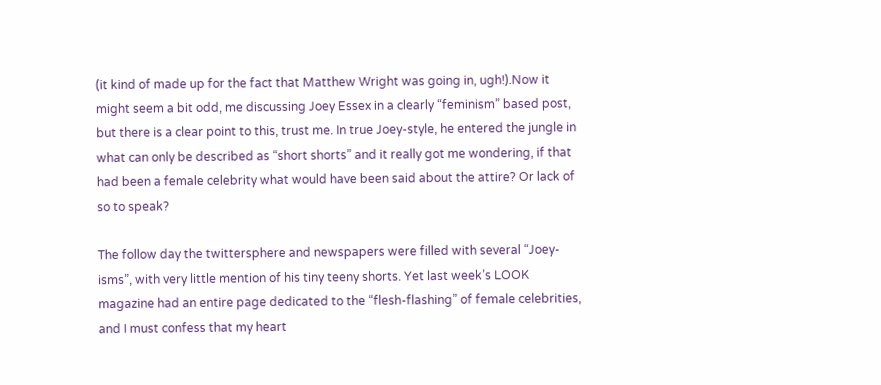(it kind of made up for the fact that Matthew Wright was going in, ugh!).Now it might seem a bit odd, me discussing Joey Essex in a clearly “feminism” based post, but there is a clear point to this, trust me. In true Joey-style, he entered the jungle in what can only be described as “short shorts” and it really got me wondering, if that had been a female celebrity what would have been said about the attire? Or lack of so to speak?

The follow day the twittersphere and newspapers were filled with several “Joey-isms”, with very little mention of his tiny teeny shorts. Yet last week’s LOOK magazine had an entire page dedicated to the “flesh-flashing” of female celebrities, and I must confess that my heart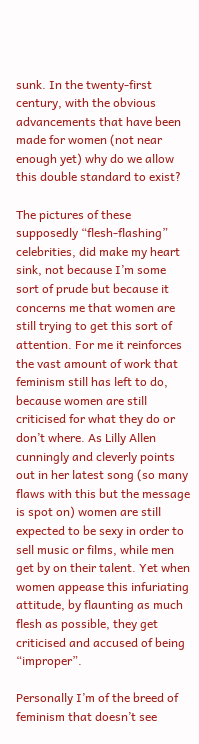sunk. In the twenty-first century, with the obvious advancements that have been made for women (not near enough yet) why do we allow this double standard to exist?

The pictures of these supposedly “flesh-flashing” celebrities, did make my heart sink, not because I’m some sort of prude but because it concerns me that women are still trying to get this sort of attention. For me it reinforces the vast amount of work that feminism still has left to do, because women are still criticised for what they do or don’t where. As Lilly Allen cunningly and cleverly points out in her latest song (so many flaws with this but the message is spot on) women are still expected to be sexy in order to sell music or films, while men get by on their talent. Yet when women appease this infuriating attitude, by flaunting as much flesh as possible, they get criticised and accused of being “improper”.

Personally I’m of the breed of feminism that doesn’t see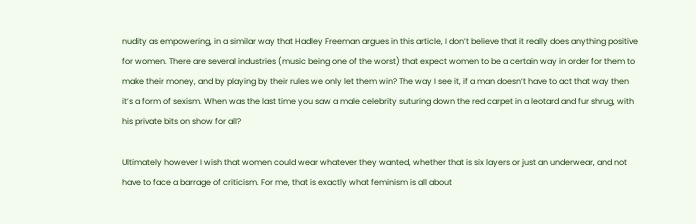nudity as empowering, in a similar way that Hadley Freeman argues in this article, I don’t believe that it really does anything positive for women. There are several industries (music being one of the worst) that expect women to be a certain way in order for them to make their money, and by playing by their rules we only let them win? The way I see it, if a man doesn’t have to act that way then it’s a form of sexism. When was the last time you saw a male celebrity suturing down the red carpet in a leotard and fur shrug, with his private bits on show for all?

Ultimately however I wish that women could wear whatever they wanted, whether that is six layers or just an underwear, and not have to face a barrage of criticism. For me, that is exactly what feminism is all about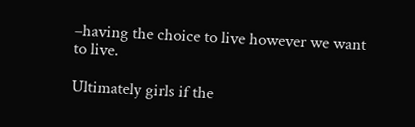–having the choice to live however we want to live.

Ultimately girls if the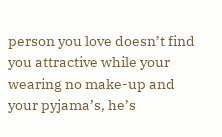person you love doesn’t find you attractive while your wearing no make-up and your pyjama’s, he’s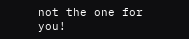not the one for you!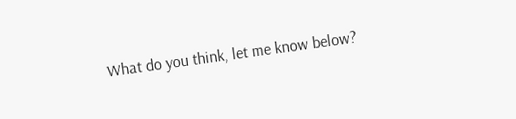What do you think, let me know below?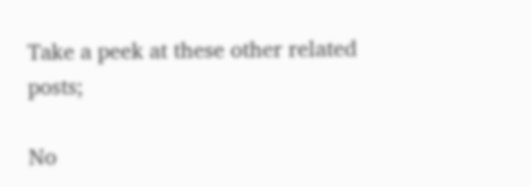Take a peek at these other related posts;

No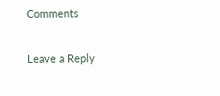Comments

Leave a Reply